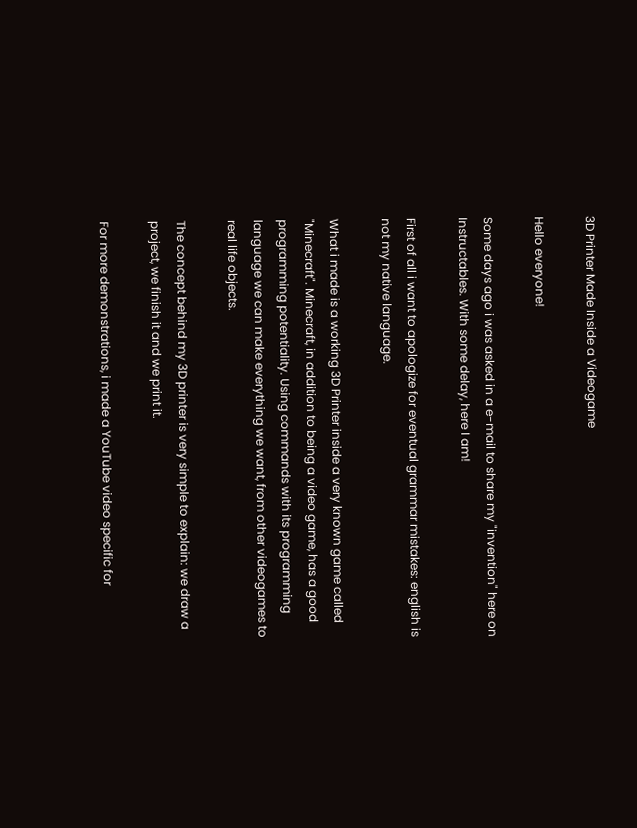3D Printer Made Inside a Videogame

Hello everyone!

Some days ago i was asked in a e-mail to share my "invention" here on Instructables. With some delay, here I am!

First of all i want to apologize for eventual grammar mistakes: english is not my native language.

What i made is a working 3D Printer inside a very known game called "Minecraft". Minecraft, in addition to being a video game, has a good programming potentiality. Using commands with its programming language we can make everything we want, from other videogames to real life objects.

The concept behind my 3D printer is very simple to explain: we draw a project, we finish it and we print it.

For more demonstrations, i made a YouTube video specific for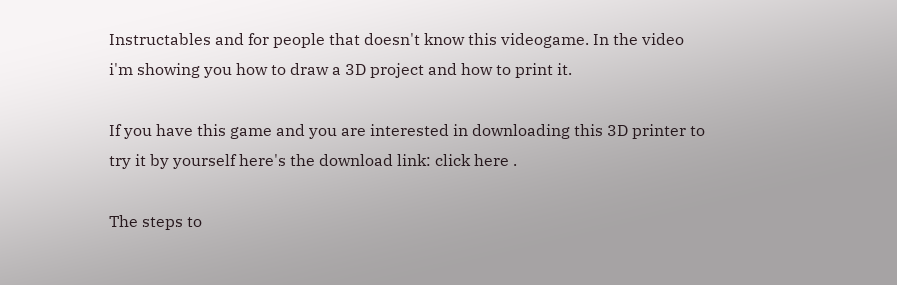Instructables and for people that doesn't know this videogame. In the video i'm showing you how to draw a 3D project and how to print it.

If you have this game and you are interested in downloading this 3D printer to try it by yourself here's the download link: click here .

The steps to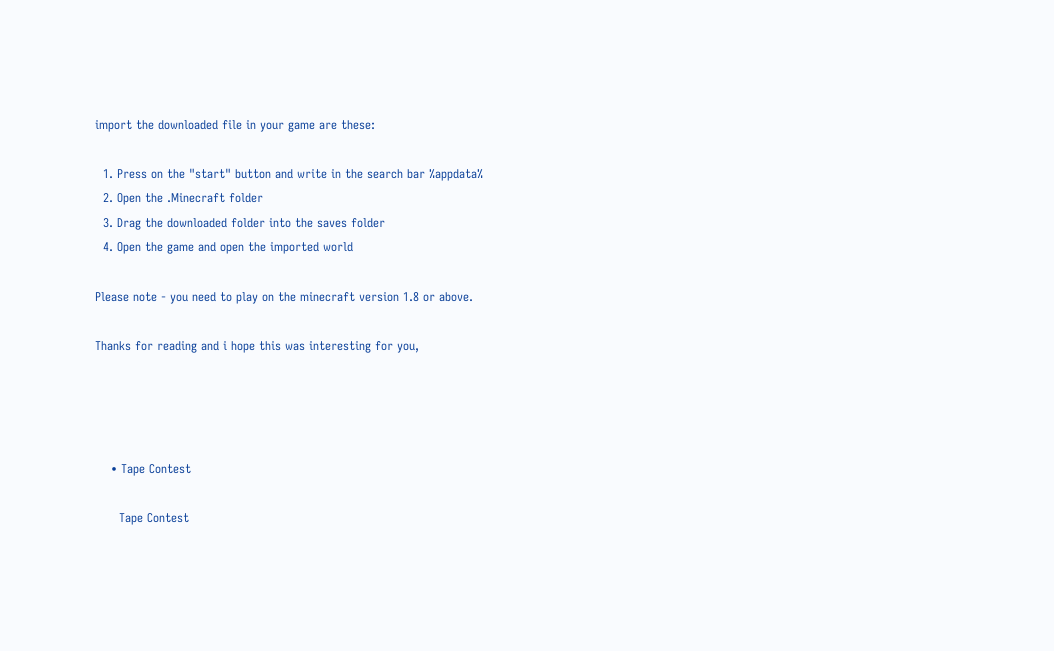import the downloaded file in your game are these:

  1. Press on the "start" button and write in the search bar %appdata%
  2. Open the .Minecraft folder
  3. Drag the downloaded folder into the saves folder
  4. Open the game and open the imported world

Please note - you need to play on the minecraft version 1.8 or above.

Thanks for reading and i hope this was interesting for you,




    • Tape Contest

      Tape Contest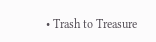• Trash to Treasure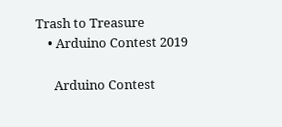Trash to Treasure
    • Arduino Contest 2019

      Arduino Contest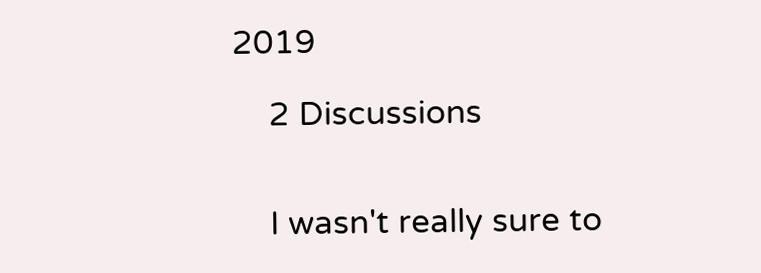2019

    2 Discussions


    I wasn't really sure to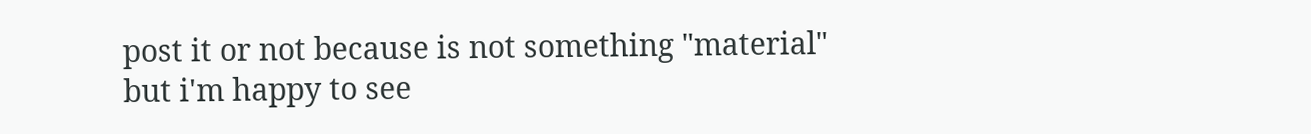post it or not because is not something "material" but i'm happy to see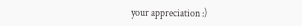your appreciation :)